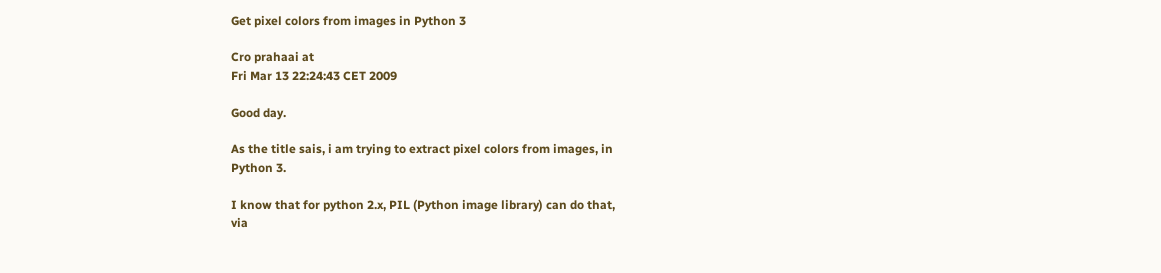Get pixel colors from images in Python 3

Cro prahaai at
Fri Mar 13 22:24:43 CET 2009

Good day.

As the title sais, i am trying to extract pixel colors from images, in
Python 3.

I know that for python 2.x, PIL (Python image library) can do that,
via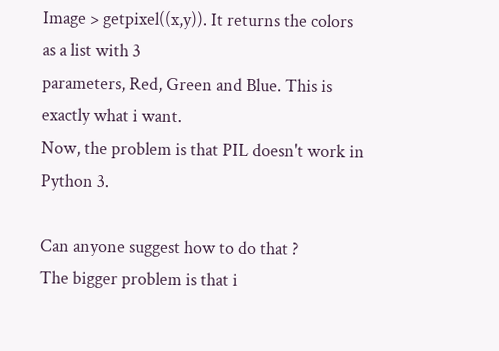Image > getpixel((x,y)). It returns the colors as a list with 3
parameters, Red, Green and Blue. This is exactly what i want.
Now, the problem is that PIL doesn't work in Python 3.

Can anyone suggest how to do that ?
The bigger problem is that i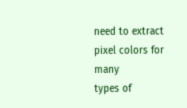need to extract pixel colors for many
types of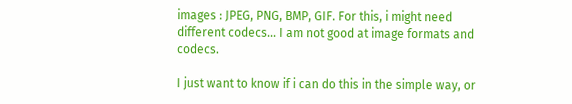images : JPEG, PNG, BMP, GIF. For this, i might need
different codecs... I am not good at image formats and codecs.

I just want to know if i can do this in the simple way, or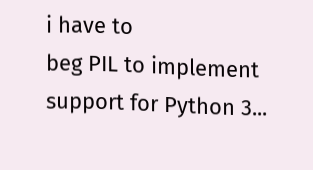i have to
beg PIL to implement support for Python 3...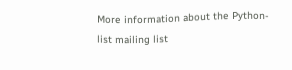More information about the Python-list mailing list